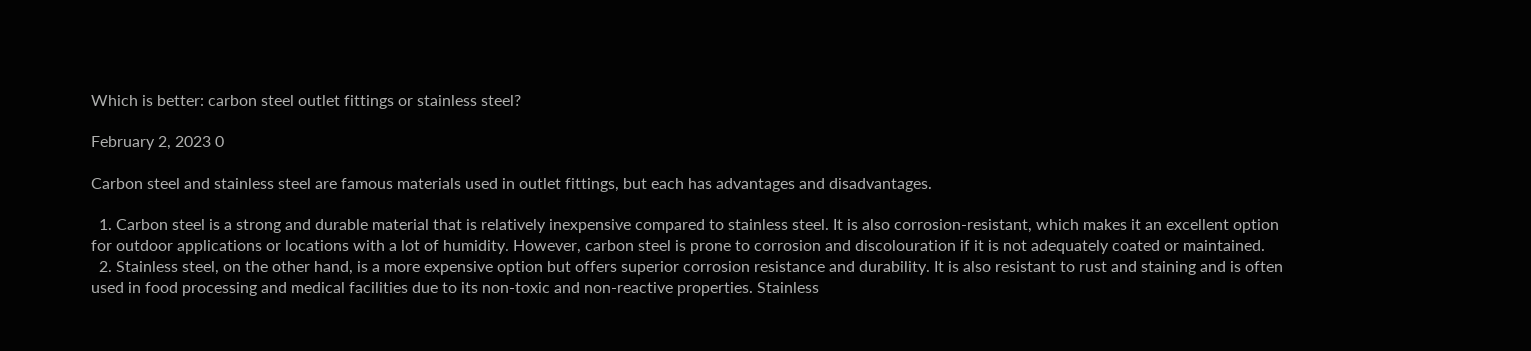Which is better: carbon steel outlet fittings or stainless steel?

February 2, 2023 0

Carbon steel and stainless steel are famous materials used in outlet fittings, but each has advantages and disadvantages.

  1. Carbon steel is a strong and durable material that is relatively inexpensive compared to stainless steel. It is also corrosion-resistant, which makes it an excellent option for outdoor applications or locations with a lot of humidity. However, carbon steel is prone to corrosion and discolouration if it is not adequately coated or maintained.
  2. Stainless steel, on the other hand, is a more expensive option but offers superior corrosion resistance and durability. It is also resistant to rust and staining and is often used in food processing and medical facilities due to its non-toxic and non-reactive properties. Stainless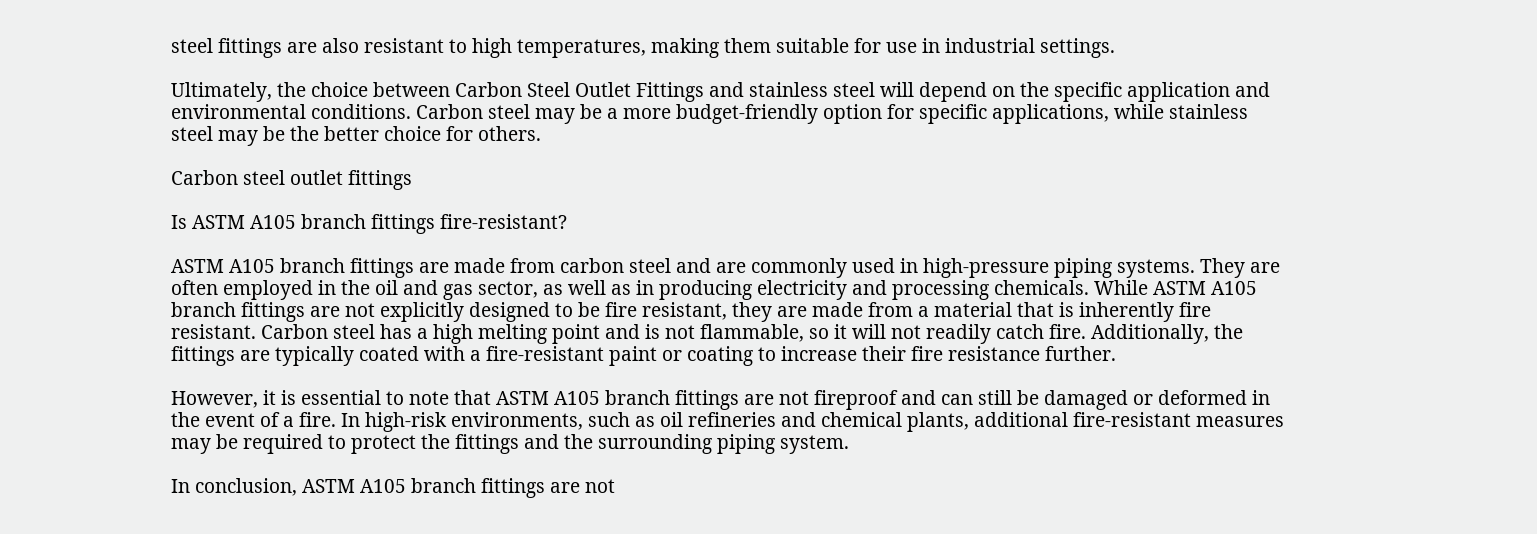steel fittings are also resistant to high temperatures, making them suitable for use in industrial settings.

Ultimately, the choice between Carbon Steel Outlet Fittings and stainless steel will depend on the specific application and environmental conditions. Carbon steel may be a more budget-friendly option for specific applications, while stainless steel may be the better choice for others.

Carbon steel outlet fittings

Is ASTM A105 branch fittings fire-resistant?

ASTM A105 branch fittings are made from carbon steel and are commonly used in high-pressure piping systems. They are often employed in the oil and gas sector, as well as in producing electricity and processing chemicals. While ASTM A105 branch fittings are not explicitly designed to be fire resistant, they are made from a material that is inherently fire resistant. Carbon steel has a high melting point and is not flammable, so it will not readily catch fire. Additionally, the fittings are typically coated with a fire-resistant paint or coating to increase their fire resistance further.

However, it is essential to note that ASTM A105 branch fittings are not fireproof and can still be damaged or deformed in the event of a fire. In high-risk environments, such as oil refineries and chemical plants, additional fire-resistant measures may be required to protect the fittings and the surrounding piping system.

In conclusion, ASTM A105 branch fittings are not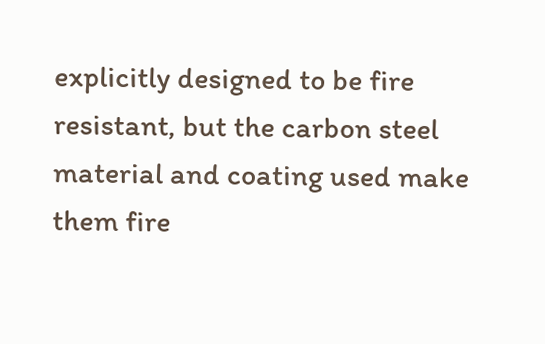explicitly designed to be fire resistant, but the carbon steel material and coating used make them fire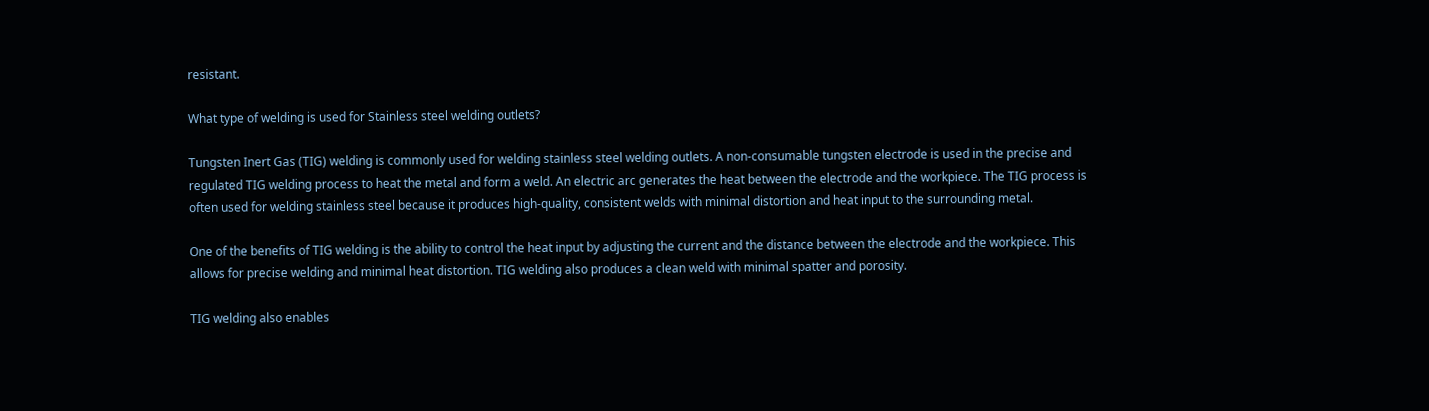resistant.

What type of welding is used for Stainless steel welding outlets?

Tungsten Inert Gas (TIG) welding is commonly used for welding stainless steel welding outlets. A non-consumable tungsten electrode is used in the precise and regulated TIG welding process to heat the metal and form a weld. An electric arc generates the heat between the electrode and the workpiece. The TIG process is often used for welding stainless steel because it produces high-quality, consistent welds with minimal distortion and heat input to the surrounding metal.

One of the benefits of TIG welding is the ability to control the heat input by adjusting the current and the distance between the electrode and the workpiece. This allows for precise welding and minimal heat distortion. TIG welding also produces a clean weld with minimal spatter and porosity.

TIG welding also enables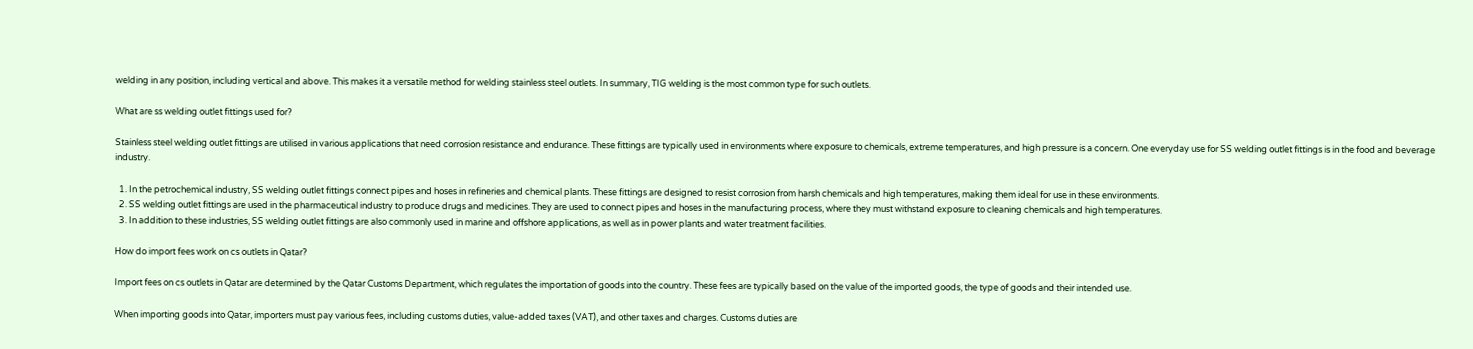welding in any position, including vertical and above. This makes it a versatile method for welding stainless steel outlets. In summary, TIG welding is the most common type for such outlets.

What are ss welding outlet fittings used for?

Stainless steel welding outlet fittings are utilised in various applications that need corrosion resistance and endurance. These fittings are typically used in environments where exposure to chemicals, extreme temperatures, and high pressure is a concern. One everyday use for SS welding outlet fittings is in the food and beverage industry.

  1. In the petrochemical industry, SS welding outlet fittings connect pipes and hoses in refineries and chemical plants. These fittings are designed to resist corrosion from harsh chemicals and high temperatures, making them ideal for use in these environments.
  2. SS welding outlet fittings are used in the pharmaceutical industry to produce drugs and medicines. They are used to connect pipes and hoses in the manufacturing process, where they must withstand exposure to cleaning chemicals and high temperatures.
  3. In addition to these industries, SS welding outlet fittings are also commonly used in marine and offshore applications, as well as in power plants and water treatment facilities.

How do import fees work on cs outlets in Qatar?

Import fees on cs outlets in Qatar are determined by the Qatar Customs Department, which regulates the importation of goods into the country. These fees are typically based on the value of the imported goods, the type of goods and their intended use.

When importing goods into Qatar, importers must pay various fees, including customs duties, value-added taxes (VAT), and other taxes and charges. Customs duties are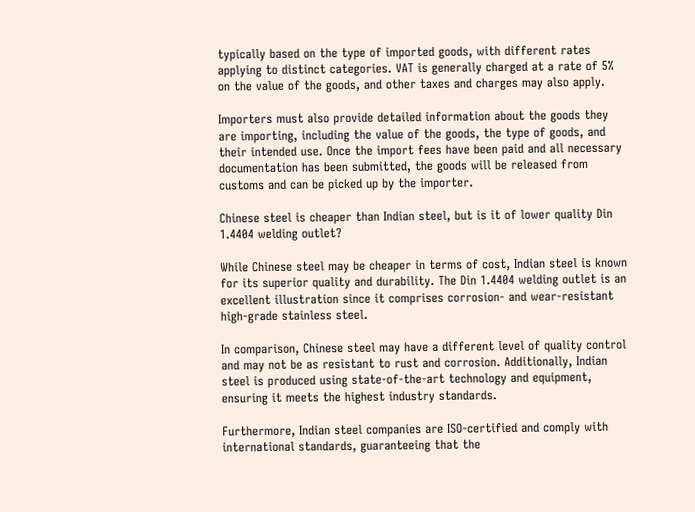typically based on the type of imported goods, with different rates applying to distinct categories. VAT is generally charged at a rate of 5% on the value of the goods, and other taxes and charges may also apply.

Importers must also provide detailed information about the goods they are importing, including the value of the goods, the type of goods, and their intended use. Once the import fees have been paid and all necessary documentation has been submitted, the goods will be released from customs and can be picked up by the importer.

Chinese steel is cheaper than Indian steel, but is it of lower quality Din 1.4404 welding outlet?

While Chinese steel may be cheaper in terms of cost, Indian steel is known for its superior quality and durability. The Din 1.4404 welding outlet is an excellent illustration since it comprises corrosion- and wear-resistant high-grade stainless steel.

In comparison, Chinese steel may have a different level of quality control and may not be as resistant to rust and corrosion. Additionally, Indian steel is produced using state-of-the-art technology and equipment, ensuring it meets the highest industry standards.

Furthermore, Indian steel companies are ISO-certified and comply with international standards, guaranteeing that the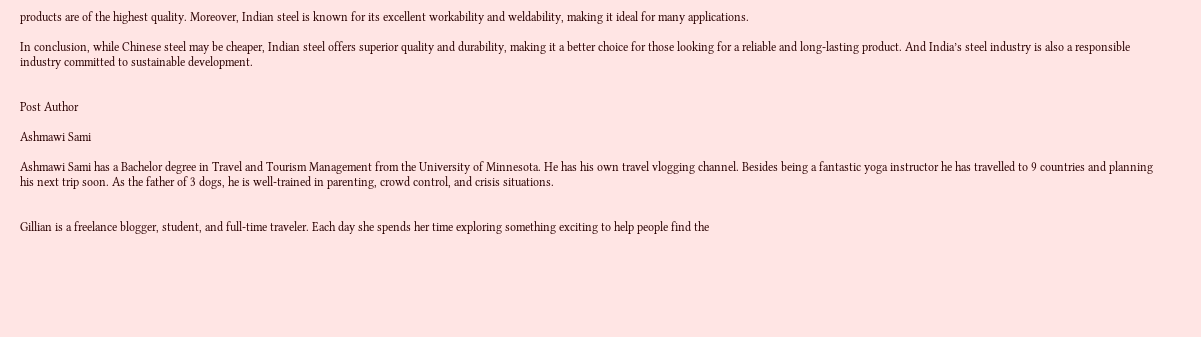products are of the highest quality. Moreover, Indian steel is known for its excellent workability and weldability, making it ideal for many applications.

In conclusion, while Chinese steel may be cheaper, Indian steel offers superior quality and durability, making it a better choice for those looking for a reliable and long-lasting product. And India’s steel industry is also a responsible industry committed to sustainable development.


Post Author

Ashmawi Sami

Ashmawi Sami has a Bachelor degree in Travel and Tourism Management from the University of Minnesota. He has his own travel vlogging channel. Besides being a fantastic yoga instructor he has travelled to 9 countries and planning his next trip soon. As the father of 3 dogs, he is well-trained in parenting, crowd control, and crisis situations.


Gillian is a freelance blogger, student, and full-time traveler. Each day she spends her time exploring something exciting to help people find the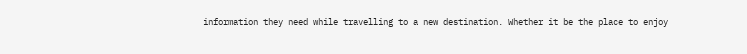information they need while travelling to a new destination. Whether it be the place to enjoy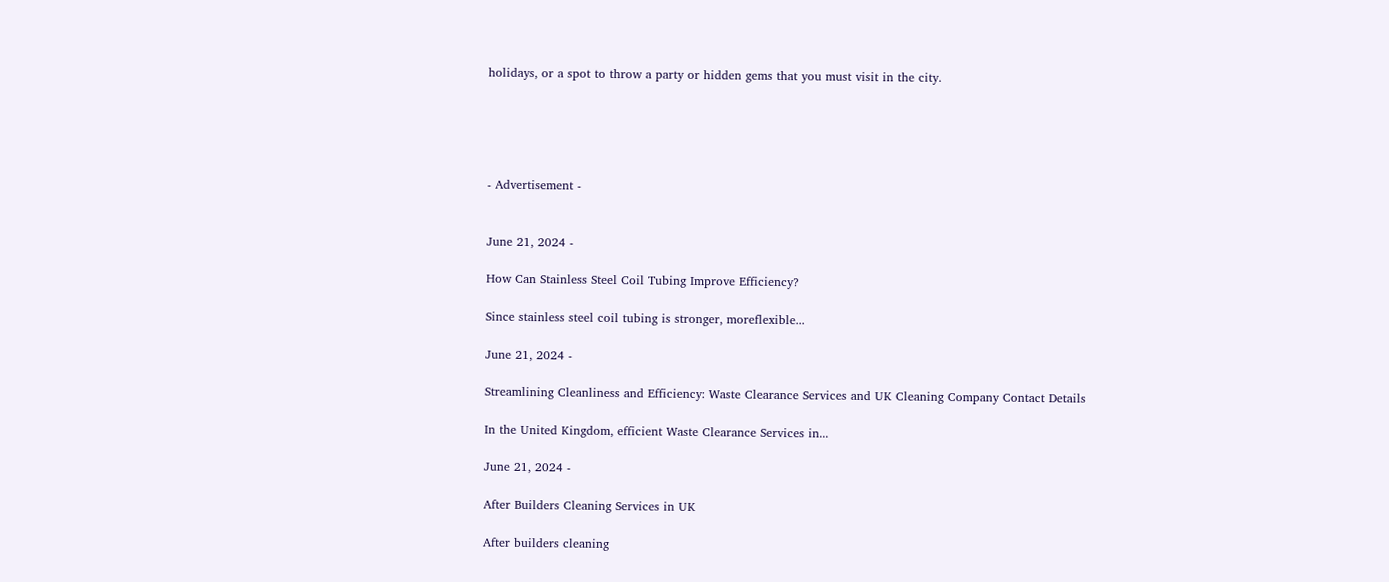holidays, or a spot to throw a party or hidden gems that you must visit in the city.





- Advertisement -


June 21, 2024 -

How Can Stainless Steel Coil Tubing Improve Efficiency?

Since stainless steel coil tubing is stronger, moreflexible...

June 21, 2024 -

Streamlining Cleanliness and Efficiency: Waste Clearance Services and UK Cleaning Company Contact Details

In the United Kingdom, efficient Waste Clearance Services in...

June 21, 2024 -

After Builders Cleaning Services in UK

After builders cleaning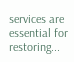services are essential for restoring...